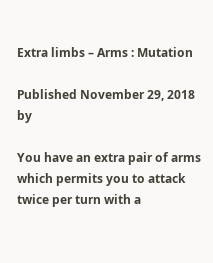Extra limbs – Arms : Mutation

Published November 29, 2018 by

You have an extra pair of arms which permits you to attack twice per turn with a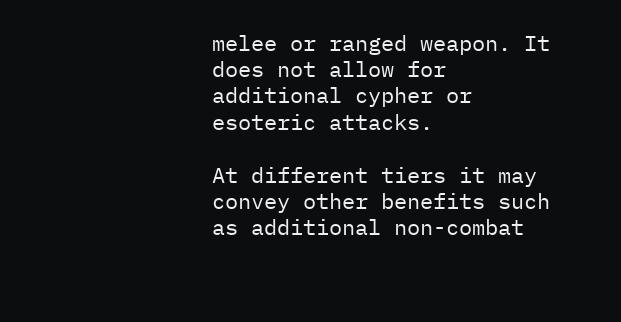melee or ranged weapon. It does not allow for additional cypher or esoteric attacks.

At different tiers it may convey other benefits such as additional non-combat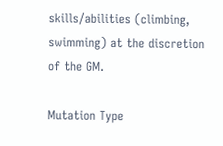skills/abilities (climbing, swimming) at the discretion of the GM.

Mutation Type